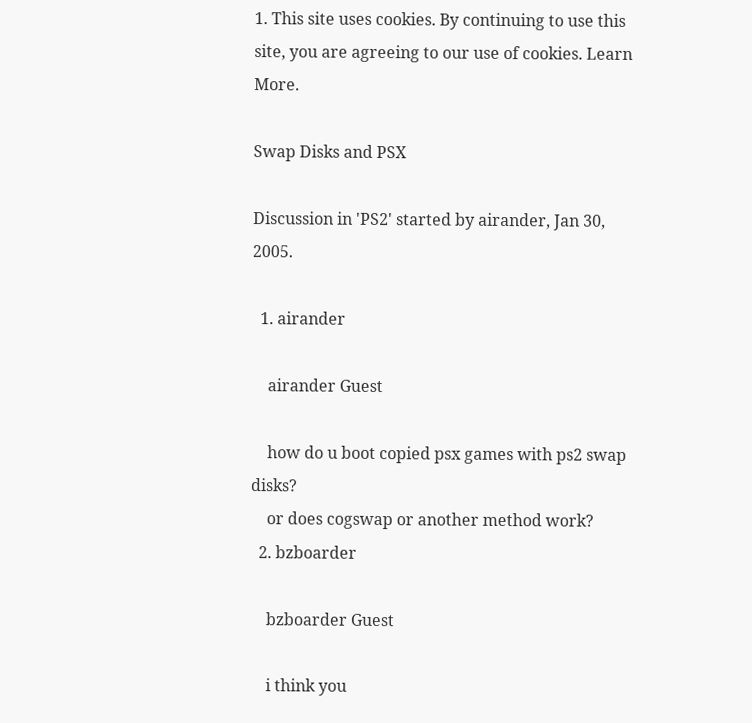1. This site uses cookies. By continuing to use this site, you are agreeing to our use of cookies. Learn More.

Swap Disks and PSX

Discussion in 'PS2' started by airander, Jan 30, 2005.

  1. airander

    airander Guest

    how do u boot copied psx games with ps2 swap disks?
    or does cogswap or another method work?
  2. bzboarder

    bzboarder Guest

    i think you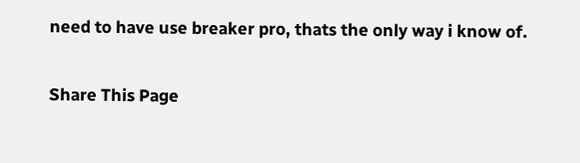need to have use breaker pro, thats the only way i know of.

Share This Page